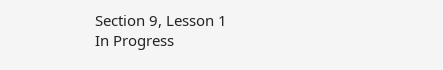Section 9, Lesson 1
In Progress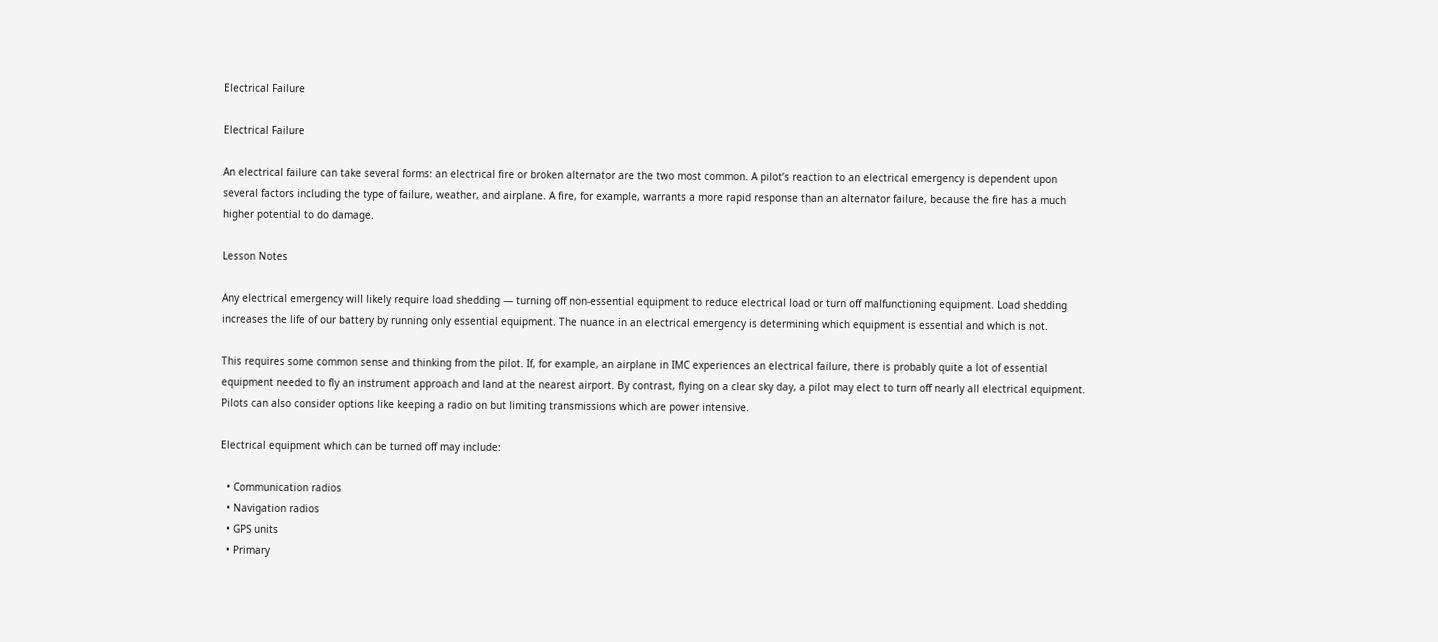Electrical Failure

Electrical Failure

An electrical failure can take several forms: an electrical fire or broken alternator are the two most common. A pilot’s reaction to an electrical emergency is dependent upon several factors including the type of failure, weather, and airplane. A fire, for example, warrants a more rapid response than an alternator failure, because the fire has a much higher potential to do damage.

Lesson Notes

Any electrical emergency will likely require load shedding — turning off non-essential equipment to reduce electrical load or turn off malfunctioning equipment. Load shedding increases the life of our battery by running only essential equipment. The nuance in an electrical emergency is determining which equipment is essential and which is not.

This requires some common sense and thinking from the pilot. If, for example, an airplane in IMC experiences an electrical failure, there is probably quite a lot of essential equipment needed to fly an instrument approach and land at the nearest airport. By contrast, flying on a clear sky day, a pilot may elect to turn off nearly all electrical equipment. Pilots can also consider options like keeping a radio on but limiting transmissions which are power intensive.

Electrical equipment which can be turned off may include:

  • Communication radios
  • Navigation radios
  • GPS units
  • Primary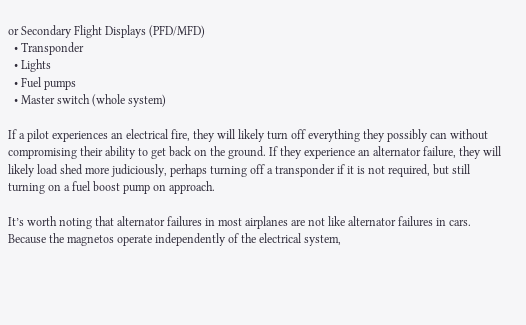or Secondary Flight Displays (PFD/MFD)
  • Transponder
  • Lights
  • Fuel pumps
  • Master switch (whole system)

If a pilot experiences an electrical fire, they will likely turn off everything they possibly can without compromising their ability to get back on the ground. If they experience an alternator failure, they will likely load shed more judiciously, perhaps turning off a transponder if it is not required, but still turning on a fuel boost pump on approach.

It’s worth noting that alternator failures in most airplanes are not like alternator failures in cars. Because the magnetos operate independently of the electrical system,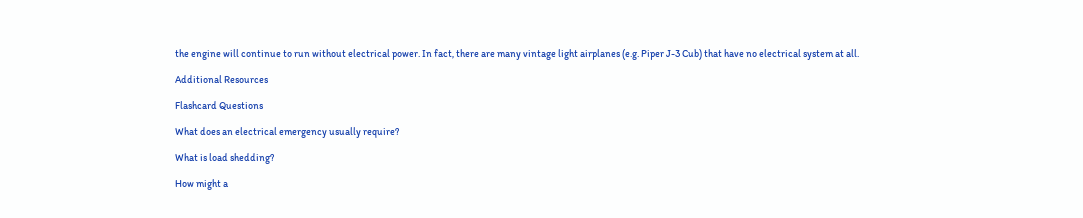the engine will continue to run without electrical power. In fact, there are many vintage light airplanes (e.g. Piper J-3 Cub) that have no electrical system at all.

Additional Resources

Flashcard Questions

What does an electrical emergency usually require?

What is load shedding?

How might a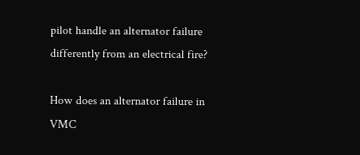pilot handle an alternator failure differently from an electrical fire?

How does an alternator failure in VMC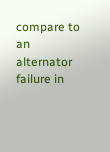compare to an alternator failure in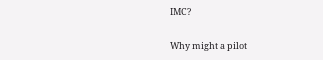IMC?

Why might a pilot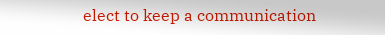elect to keep a communication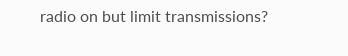radio on but limit transmissions?